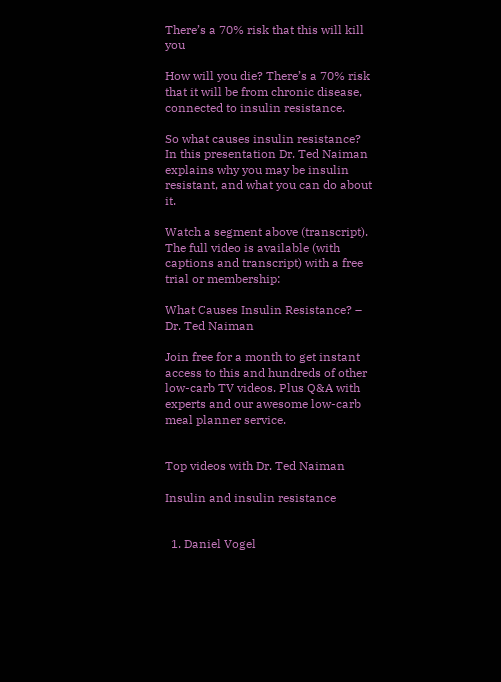There’s a 70% risk that this will kill you

How will you die? There’s a 70% risk that it will be from chronic disease, connected to insulin resistance.

So what causes insulin resistance? In this presentation Dr. Ted Naiman explains why you may be insulin resistant, and what you can do about it.

Watch a segment above (transcript). The full video is available (with captions and transcript) with a free trial or membership:

What Causes Insulin Resistance? – Dr. Ted Naiman

Join free for a month to get instant access to this and hundreds of other low-carb TV videos. Plus Q&A with experts and our awesome low-carb meal planner service.


Top videos with Dr. Ted Naiman

Insulin and insulin resistance


  1. Daniel Vogel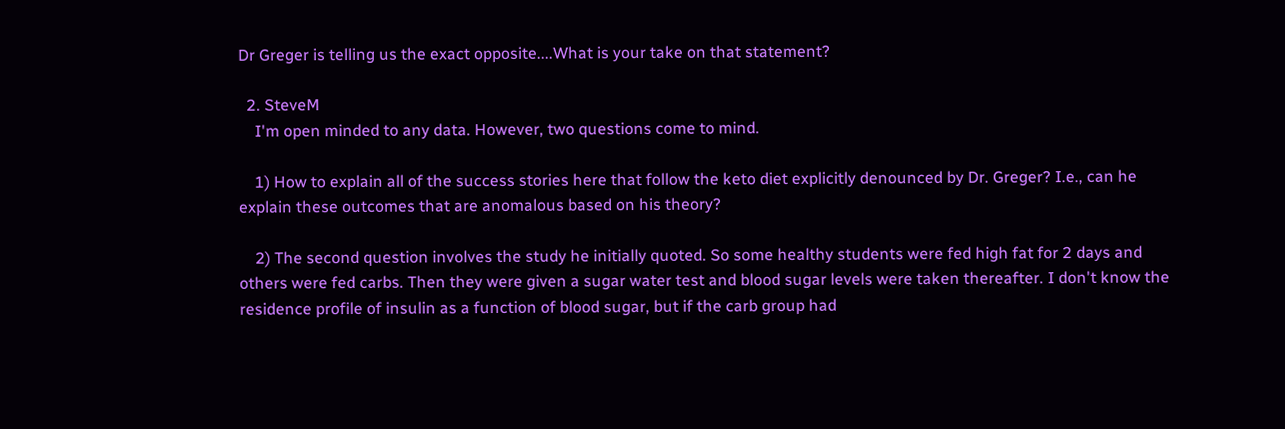Dr Greger is telling us the exact opposite....What is your take on that statement?

  2. SteveM
    I'm open minded to any data. However, two questions come to mind.

    1) How to explain all of the success stories here that follow the keto diet explicitly denounced by Dr. Greger? I.e., can he explain these outcomes that are anomalous based on his theory?

    2) The second question involves the study he initially quoted. So some healthy students were fed high fat for 2 days and others were fed carbs. Then they were given a sugar water test and blood sugar levels were taken thereafter. I don't know the residence profile of insulin as a function of blood sugar, but if the carb group had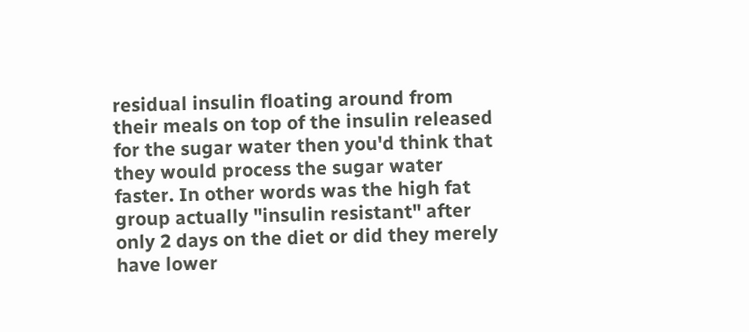residual insulin floating around from their meals on top of the insulin released for the sugar water then you'd think that they would process the sugar water faster. In other words was the high fat group actually "insulin resistant" after only 2 days on the diet or did they merely have lower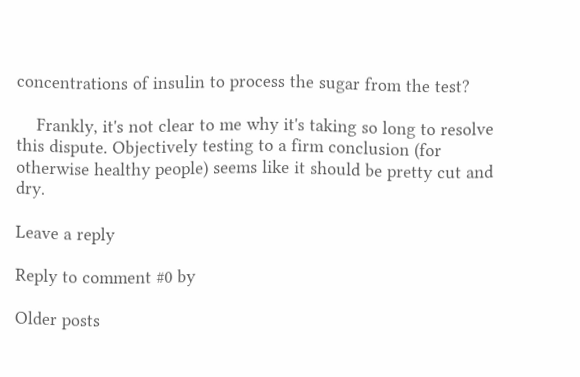concentrations of insulin to process the sugar from the test?

    Frankly, it's not clear to me why it's taking so long to resolve this dispute. Objectively testing to a firm conclusion (for otherwise healthy people) seems like it should be pretty cut and dry.

Leave a reply

Reply to comment #0 by

Older posts